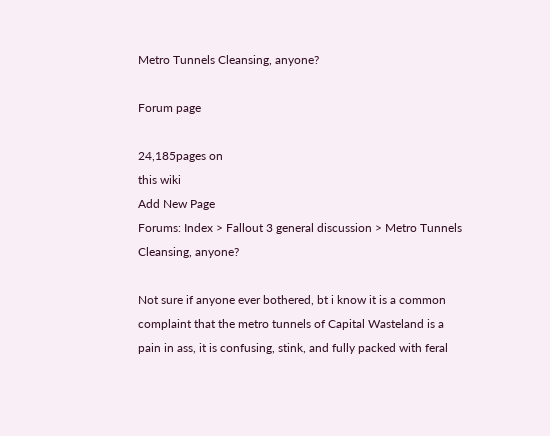Metro Tunnels Cleansing, anyone?

Forum page

24,185pages on
this wiki
Add New Page
Forums: Index > Fallout 3 general discussion > Metro Tunnels Cleansing, anyone?

Not sure if anyone ever bothered, bt i know it is a common complaint that the metro tunnels of Capital Wasteland is a pain in ass, it is confusing, stink, and fully packed with feral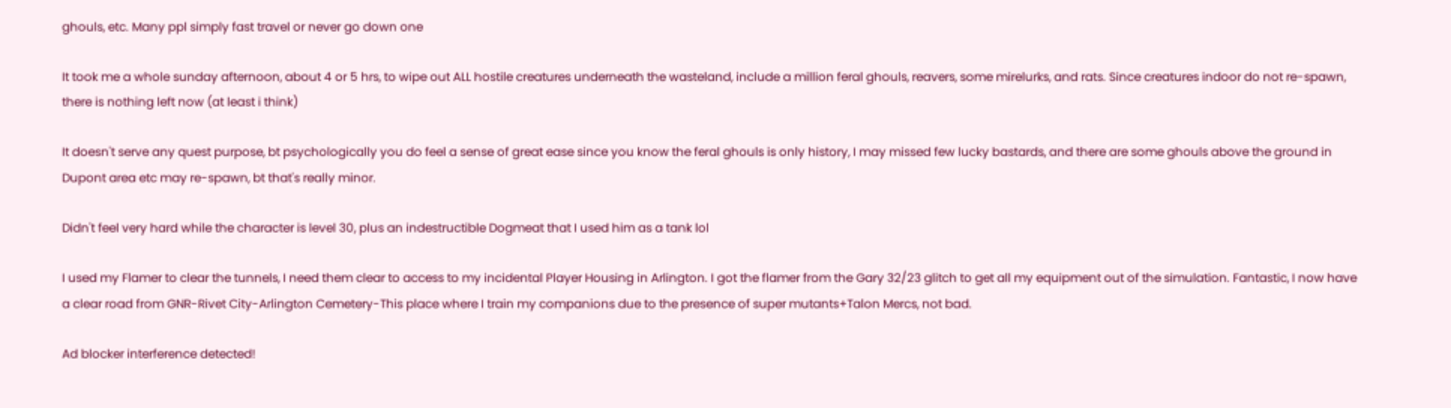ghouls, etc. Many ppl simply fast travel or never go down one

It took me a whole sunday afternoon, about 4 or 5 hrs, to wipe out ALL hostile creatures underneath the wasteland, include a million feral ghouls, reavers, some mirelurks, and rats. Since creatures indoor do not re-spawn, there is nothing left now (at least i think)

It doesn't serve any quest purpose, bt psychologically you do feel a sense of great ease since you know the feral ghouls is only history, I may missed few lucky bastards, and there are some ghouls above the ground in Dupont area etc may re-spawn, bt that's really minor.

Didn't feel very hard while the character is level 30, plus an indestructible Dogmeat that I used him as a tank lol

I used my Flamer to clear the tunnels, I need them clear to access to my incidental Player Housing in Arlington. I got the flamer from the Gary 32/23 glitch to get all my equipment out of the simulation. Fantastic, I now have a clear road from GNR-Rivet City-Arlington Cemetery-This place where I train my companions due to the presence of super mutants+Talon Mercs, not bad.

Ad blocker interference detected!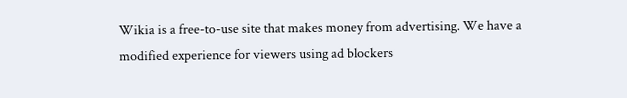Wikia is a free-to-use site that makes money from advertising. We have a modified experience for viewers using ad blockers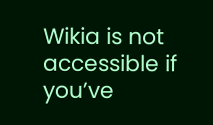Wikia is not accessible if you’ve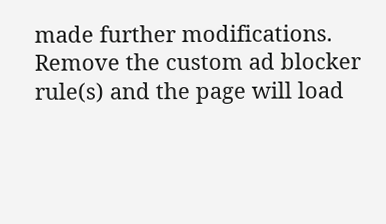made further modifications. Remove the custom ad blocker rule(s) and the page will load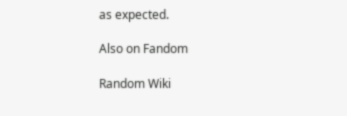as expected.

Also on Fandom

Random Wiki